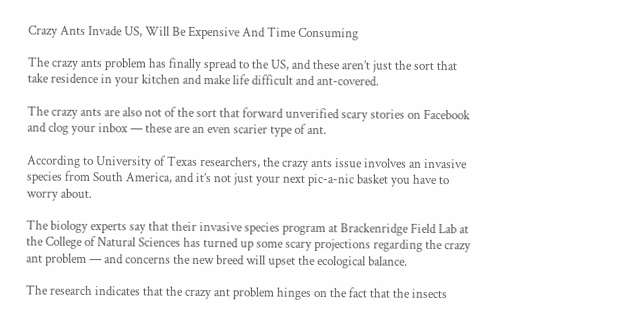Crazy Ants Invade US, Will Be Expensive And Time Consuming

The crazy ants problem has finally spread to the US, and these aren’t just the sort that take residence in your kitchen and make life difficult and ant-covered.

The crazy ants are also not of the sort that forward unverified scary stories on Facebook and clog your inbox — these are an even scarier type of ant.

According to University of Texas researchers, the crazy ants issue involves an invasive species from South America, and it’s not just your next pic-a-nic basket you have to worry about.

The biology experts say that their invasive species program at Brackenridge Field Lab at the College of Natural Sciences has turned up some scary projections regarding the crazy ant problem — and concerns the new breed will upset the ecological balance.

The research indicates that the crazy ant problem hinges on the fact that the insects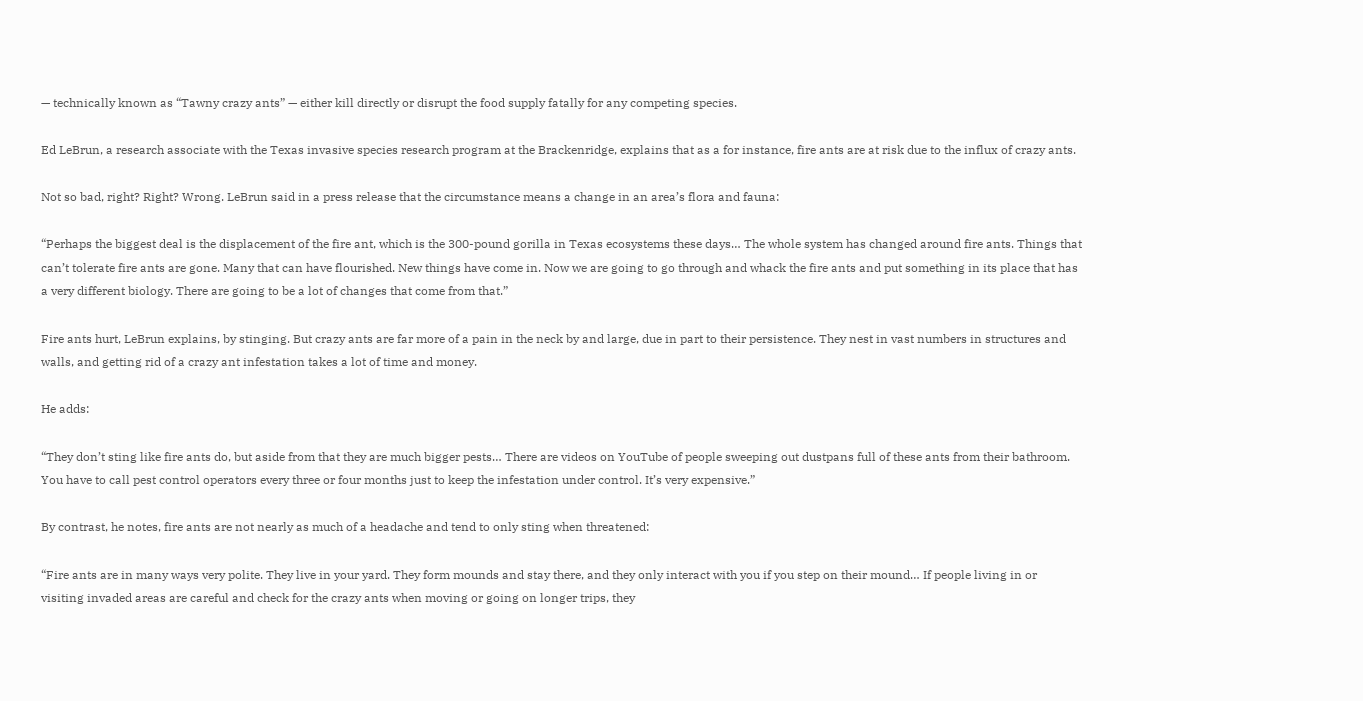— technically known as “Tawny crazy ants” — either kill directly or disrupt the food supply fatally for any competing species.

Ed LeBrun, a research associate with the Texas invasive species research program at the Brackenridge, explains that as a for instance, fire ants are at risk due to the influx of crazy ants.

Not so bad, right? Right? Wrong. LeBrun said in a press release that the circumstance means a change in an area’s flora and fauna:

“Perhaps the biggest deal is the displacement of the fire ant, which is the 300-pound gorilla in Texas ecosystems these days… The whole system has changed around fire ants. Things that can’t tolerate fire ants are gone. Many that can have flourished. New things have come in. Now we are going to go through and whack the fire ants and put something in its place that has a very different biology. There are going to be a lot of changes that come from that.”

Fire ants hurt, LeBrun explains, by stinging. But crazy ants are far more of a pain in the neck by and large, due in part to their persistence. They nest in vast numbers in structures and walls, and getting rid of a crazy ant infestation takes a lot of time and money.

He adds:

“They don’t sting like fire ants do, but aside from that they are much bigger pests… There are videos on YouTube of people sweeping out dustpans full of these ants from their bathroom. You have to call pest control operators every three or four months just to keep the infestation under control. It’s very expensive.”

By contrast, he notes, fire ants are not nearly as much of a headache and tend to only sting when threatened:

“Fire ants are in many ways very polite. They live in your yard. They form mounds and stay there, and they only interact with you if you step on their mound… If people living in or visiting invaded areas are careful and check for the crazy ants when moving or going on longer trips, they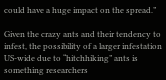could have a huge impact on the spread.”

Given the crazy ants and their tendency to infest, the possibility of a larger infestation US-wide due to “hitchhiking” ants is something researchers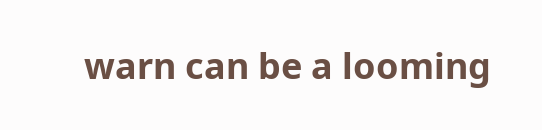warn can be a looming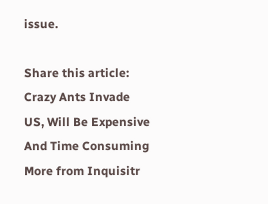issue.

Share this article: Crazy Ants Invade US, Will Be Expensive And Time Consuming
More from Inquisitr